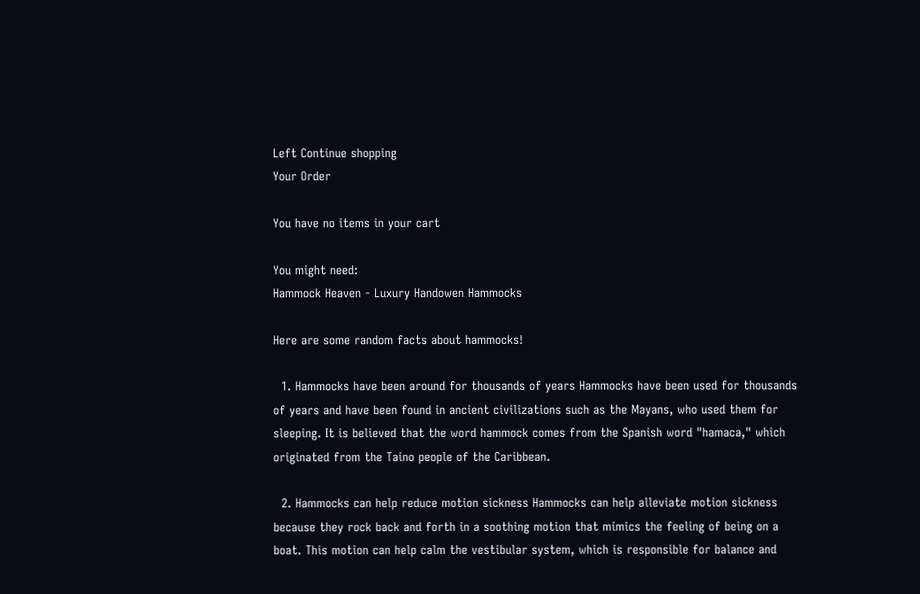Left Continue shopping
Your Order

You have no items in your cart

You might need:
Hammock Heaven - Luxury Handowen Hammocks

Here are some random facts about hammocks!

  1. Hammocks have been around for thousands of years Hammocks have been used for thousands of years and have been found in ancient civilizations such as the Mayans, who used them for sleeping. It is believed that the word hammock comes from the Spanish word "hamaca," which originated from the Taino people of the Caribbean.

  2. Hammocks can help reduce motion sickness Hammocks can help alleviate motion sickness because they rock back and forth in a soothing motion that mimics the feeling of being on a boat. This motion can help calm the vestibular system, which is responsible for balance and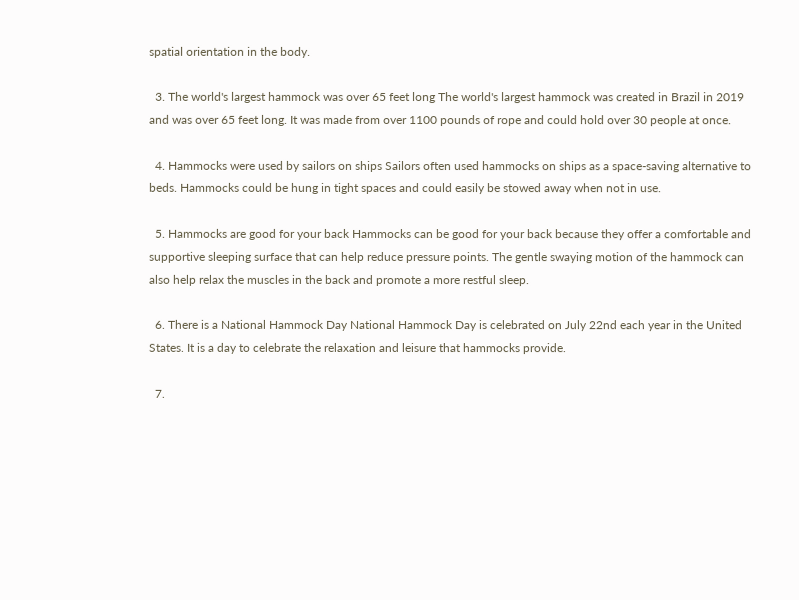spatial orientation in the body.

  3. The world's largest hammock was over 65 feet long The world's largest hammock was created in Brazil in 2019 and was over 65 feet long. It was made from over 1100 pounds of rope and could hold over 30 people at once.

  4. Hammocks were used by sailors on ships Sailors often used hammocks on ships as a space-saving alternative to beds. Hammocks could be hung in tight spaces and could easily be stowed away when not in use.

  5. Hammocks are good for your back Hammocks can be good for your back because they offer a comfortable and supportive sleeping surface that can help reduce pressure points. The gentle swaying motion of the hammock can also help relax the muscles in the back and promote a more restful sleep.

  6. There is a National Hammock Day National Hammock Day is celebrated on July 22nd each year in the United States. It is a day to celebrate the relaxation and leisure that hammocks provide.

  7.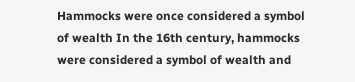Hammocks were once considered a symbol of wealth In the 16th century, hammocks were considered a symbol of wealth and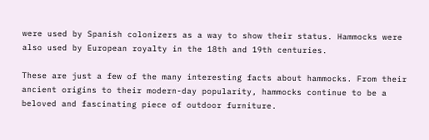were used by Spanish colonizers as a way to show their status. Hammocks were also used by European royalty in the 18th and 19th centuries.

These are just a few of the many interesting facts about hammocks. From their ancient origins to their modern-day popularity, hammocks continue to be a beloved and fascinating piece of outdoor furniture.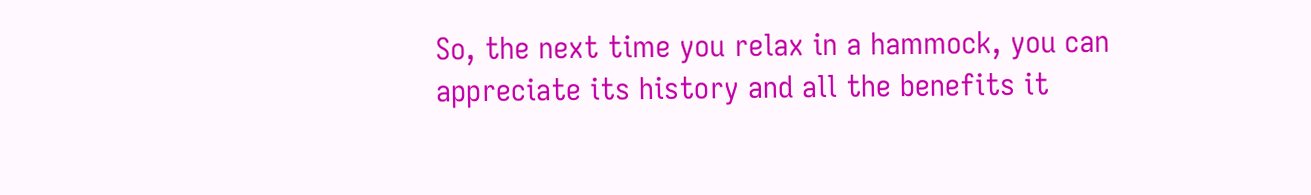So, the next time you relax in a hammock, you can appreciate its history and all the benefits it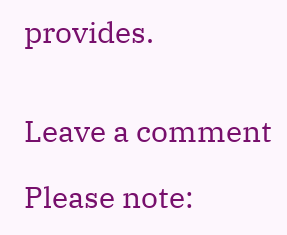provides.


Leave a comment

Please note: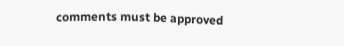comments must be approved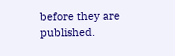before they are published.